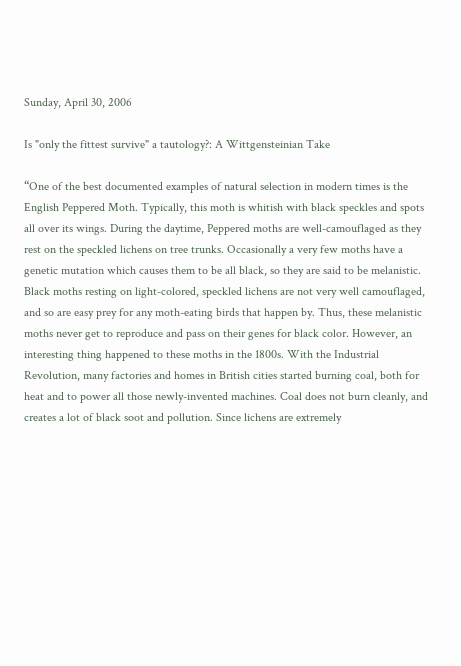Sunday, April 30, 2006

Is "only the fittest survive" a tautology?: A Wittgensteinian Take

“One of the best documented examples of natural selection in modern times is the English Peppered Moth. Typically, this moth is whitish with black speckles and spots all over its wings. During the daytime, Peppered moths are well-camouflaged as they rest on the speckled lichens on tree trunks. Occasionally a very few moths have a genetic mutation which causes them to be all black, so they are said to be melanistic. Black moths resting on light-colored, speckled lichens are not very well camouflaged, and so are easy prey for any moth-eating birds that happen by. Thus, these melanistic moths never get to reproduce and pass on their genes for black color. However, an interesting thing happened to these moths in the 1800s. With the Industrial Revolution, many factories and homes in British cities started burning coal, both for heat and to power all those newly-invented machines. Coal does not burn cleanly, and creates a lot of black soot and pollution. Since lichens are extremely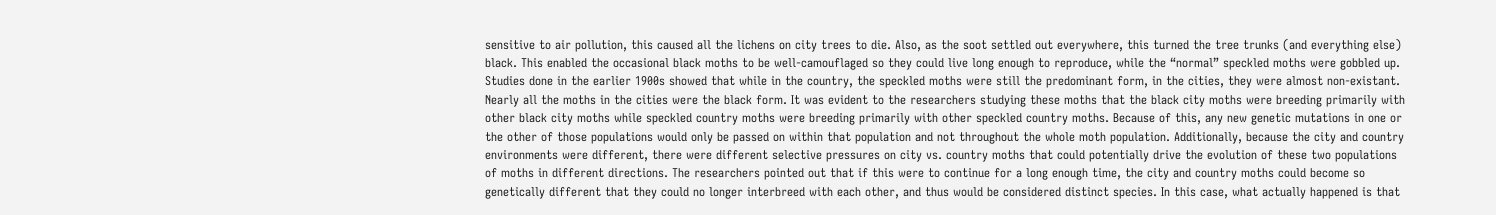sensitive to air pollution, this caused all the lichens on city trees to die. Also, as the soot settled out everywhere, this turned the tree trunks (and everything else) black. This enabled the occasional black moths to be well-camouflaged so they could live long enough to reproduce, while the “normal” speckled moths were gobbled up. Studies done in the earlier 1900s showed that while in the country, the speckled moths were still the predominant form, in the cities, they were almost non-existant. Nearly all the moths in the cities were the black form. It was evident to the researchers studying these moths that the black city moths were breeding primarily with other black city moths while speckled country moths were breeding primarily with other speckled country moths. Because of this, any new genetic mutations in one or the other of those populations would only be passed on within that population and not throughout the whole moth population. Additionally, because the city and country environments were different, there were different selective pressures on city vs. country moths that could potentially drive the evolution of these two populations of moths in different directions. The researchers pointed out that if this were to continue for a long enough time, the city and country moths could become so genetically different that they could no longer interbreed with each other, and thus would be considered distinct species. In this case, what actually happened is that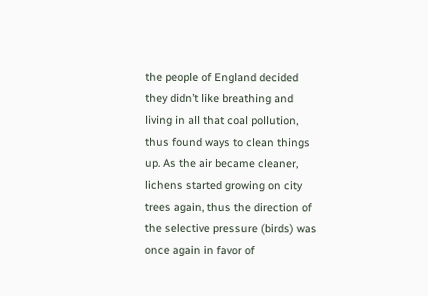the people of England decided they didn’t like breathing and living in all that coal pollution, thus found ways to clean things up. As the air became cleaner, lichens started growing on city trees again, thus the direction of the selective pressure (birds) was once again in favor of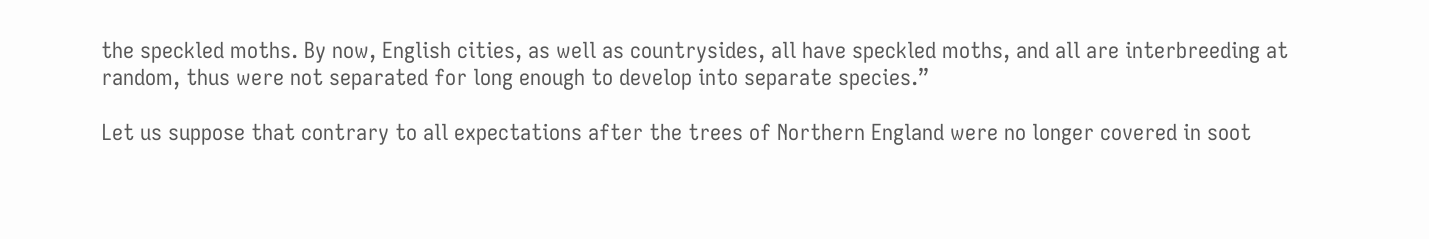the speckled moths. By now, English cities, as well as countrysides, all have speckled moths, and all are interbreeding at random, thus were not separated for long enough to develop into separate species.”

Let us suppose that contrary to all expectations after the trees of Northern England were no longer covered in soot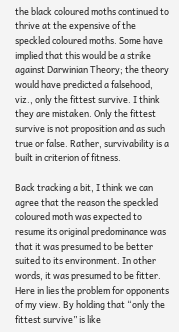the black coloured moths continued to thrive at the expensive of the speckled coloured moths. Some have implied that this would be a strike against Darwinian Theory; the theory would have predicted a falsehood, viz., only the fittest survive. I think they are mistaken. Only the fittest survive is not proposition and as such true or false. Rather, survivability is a built in criterion of fitness.

Back tracking a bit, I think we can agree that the reason the speckled coloured moth was expected to resume its original predominance was that it was presumed to be better suited to its environment. In other words, it was presumed to be fitter. Here in lies the problem for opponents of my view. By holding that “only the fittest survive” is like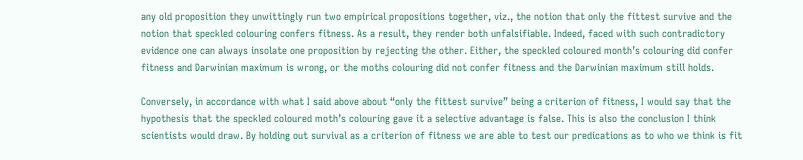any old proposition they unwittingly run two empirical propositions together, viz., the notion that only the fittest survive and the notion that speckled colouring confers fitness. As a result, they render both unfalsifiable. Indeed, faced with such contradictory evidence one can always insolate one proposition by rejecting the other. Either, the speckled coloured month’s colouring did confer fitness and Darwinian maximum is wrong, or the moths colouring did not confer fitness and the Darwinian maximum still holds.

Conversely, in accordance with what I said above about “only the fittest survive” being a criterion of fitness, I would say that the hypothesis that the speckled coloured moth’s colouring gave it a selective advantage is false. This is also the conclusion I think scientists would draw. By holding out survival as a criterion of fitness we are able to test our predications as to who we think is fit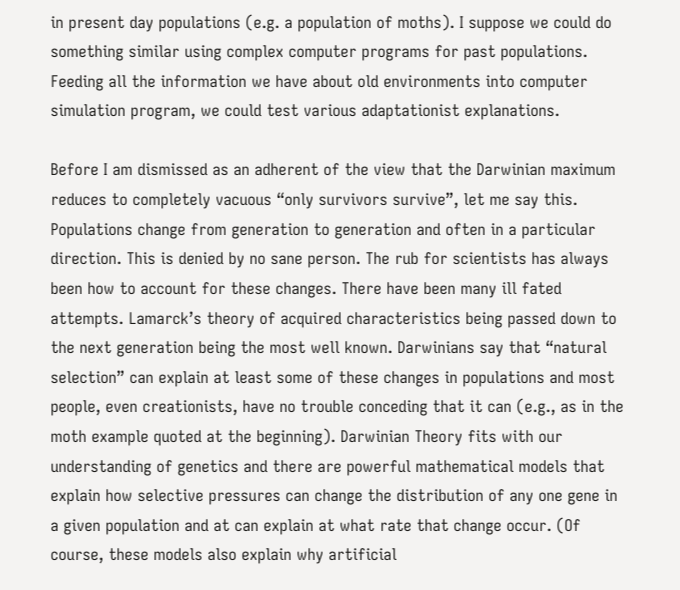in present day populations (e.g. a population of moths). I suppose we could do something similar using complex computer programs for past populations. Feeding all the information we have about old environments into computer simulation program, we could test various adaptationist explanations.

Before I am dismissed as an adherent of the view that the Darwinian maximum reduces to completely vacuous “only survivors survive”, let me say this. Populations change from generation to generation and often in a particular direction. This is denied by no sane person. The rub for scientists has always been how to account for these changes. There have been many ill fated attempts. Lamarck’s theory of acquired characteristics being passed down to the next generation being the most well known. Darwinians say that “natural selection” can explain at least some of these changes in populations and most people, even creationists, have no trouble conceding that it can (e.g., as in the moth example quoted at the beginning). Darwinian Theory fits with our understanding of genetics and there are powerful mathematical models that explain how selective pressures can change the distribution of any one gene in a given population and at can explain at what rate that change occur. (Of course, these models also explain why artificial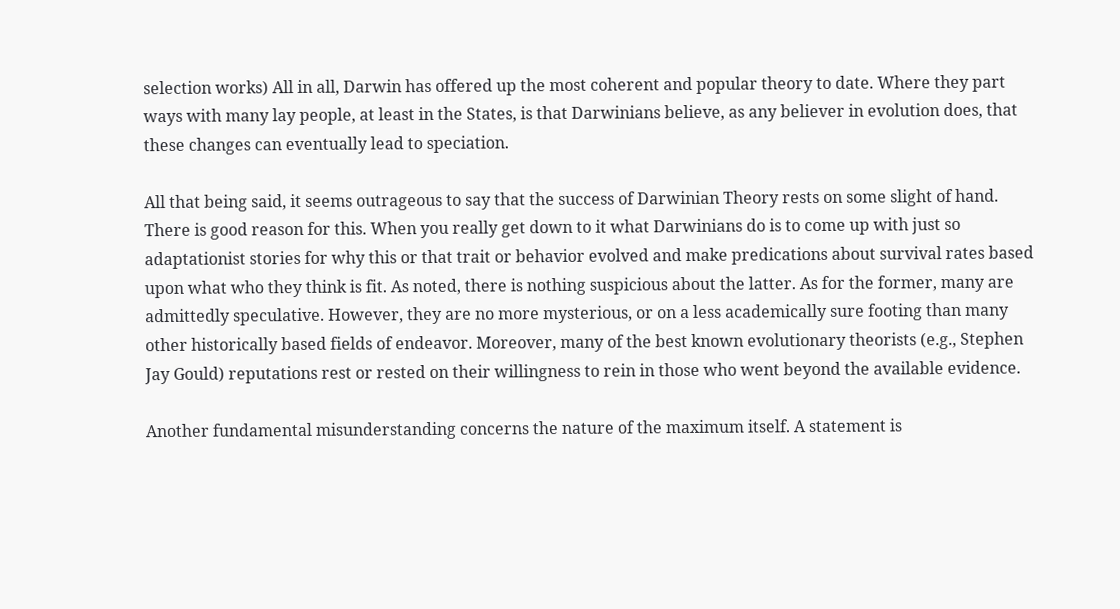selection works) All in all, Darwin has offered up the most coherent and popular theory to date. Where they part ways with many lay people, at least in the States, is that Darwinians believe, as any believer in evolution does, that these changes can eventually lead to speciation.

All that being said, it seems outrageous to say that the success of Darwinian Theory rests on some slight of hand. There is good reason for this. When you really get down to it what Darwinians do is to come up with just so adaptationist stories for why this or that trait or behavior evolved and make predications about survival rates based upon what who they think is fit. As noted, there is nothing suspicious about the latter. As for the former, many are admittedly speculative. However, they are no more mysterious, or on a less academically sure footing than many other historically based fields of endeavor. Moreover, many of the best known evolutionary theorists (e.g., Stephen Jay Gould) reputations rest or rested on their willingness to rein in those who went beyond the available evidence.

Another fundamental misunderstanding concerns the nature of the maximum itself. A statement is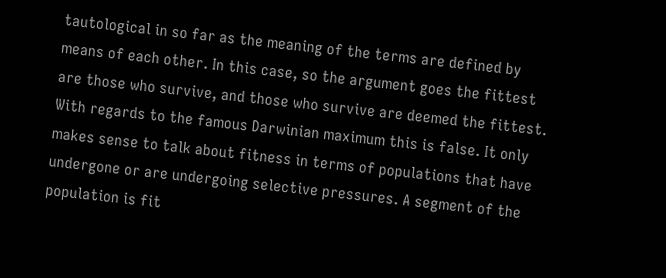tautological in so far as the meaning of the terms are defined by means of each other. In this case, so the argument goes the fittest are those who survive, and those who survive are deemed the fittest. With regards to the famous Darwinian maximum this is false. It only makes sense to talk about fitness in terms of populations that have undergone or are undergoing selective pressures. A segment of the population is fit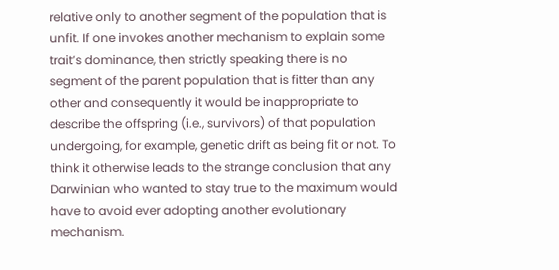relative only to another segment of the population that is unfit. If one invokes another mechanism to explain some trait’s dominance, then strictly speaking there is no segment of the parent population that is fitter than any other and consequently it would be inappropriate to describe the offspring (i.e., survivors) of that population undergoing, for example, genetic drift as being fit or not. To think it otherwise leads to the strange conclusion that any Darwinian who wanted to stay true to the maximum would have to avoid ever adopting another evolutionary mechanism.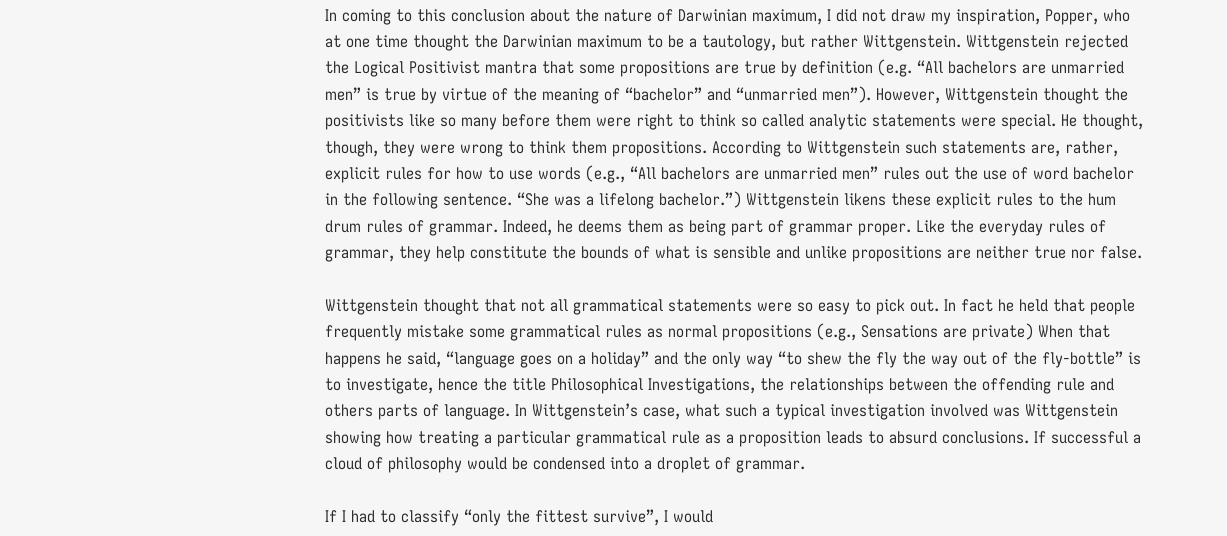In coming to this conclusion about the nature of Darwinian maximum, I did not draw my inspiration, Popper, who at one time thought the Darwinian maximum to be a tautology, but rather Wittgenstein. Wittgenstein rejected the Logical Positivist mantra that some propositions are true by definition (e.g. “All bachelors are unmarried men” is true by virtue of the meaning of “bachelor” and “unmarried men”). However, Wittgenstein thought the positivists like so many before them were right to think so called analytic statements were special. He thought, though, they were wrong to think them propositions. According to Wittgenstein such statements are, rather, explicit rules for how to use words (e.g., “All bachelors are unmarried men” rules out the use of word bachelor in the following sentence. “She was a lifelong bachelor.”) Wittgenstein likens these explicit rules to the hum drum rules of grammar. Indeed, he deems them as being part of grammar proper. Like the everyday rules of grammar, they help constitute the bounds of what is sensible and unlike propositions are neither true nor false.

Wittgenstein thought that not all grammatical statements were so easy to pick out. In fact he held that people frequently mistake some grammatical rules as normal propositions (e.g., Sensations are private) When that happens he said, “language goes on a holiday” and the only way “to shew the fly the way out of the fly-bottle” is to investigate, hence the title Philosophical Investigations, the relationships between the offending rule and others parts of language. In Wittgenstein’s case, what such a typical investigation involved was Wittgenstein showing how treating a particular grammatical rule as a proposition leads to absurd conclusions. If successful a cloud of philosophy would be condensed into a droplet of grammar.

If I had to classify “only the fittest survive”, I would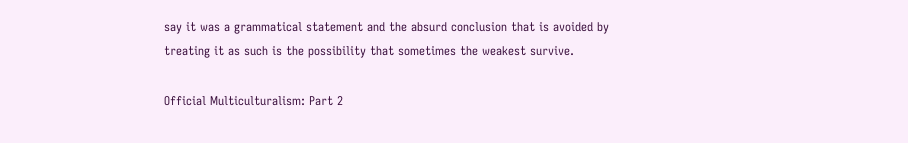say it was a grammatical statement and the absurd conclusion that is avoided by treating it as such is the possibility that sometimes the weakest survive.

Official Multiculturalism: Part 2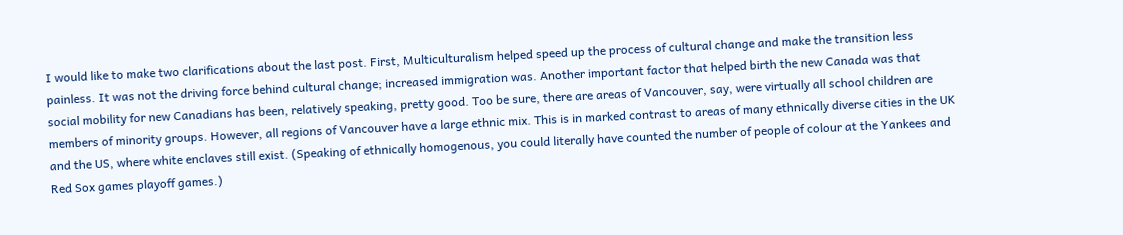I would like to make two clarifications about the last post. First, Multiculturalism helped speed up the process of cultural change and make the transition less painless. It was not the driving force behind cultural change; increased immigration was. Another important factor that helped birth the new Canada was that social mobility for new Canadians has been, relatively speaking, pretty good. Too be sure, there are areas of Vancouver, say, were virtually all school children are members of minority groups. However, all regions of Vancouver have a large ethnic mix. This is in marked contrast to areas of many ethnically diverse cities in the UK and the US, where white enclaves still exist. (Speaking of ethnically homogenous, you could literally have counted the number of people of colour at the Yankees and Red Sox games playoff games.)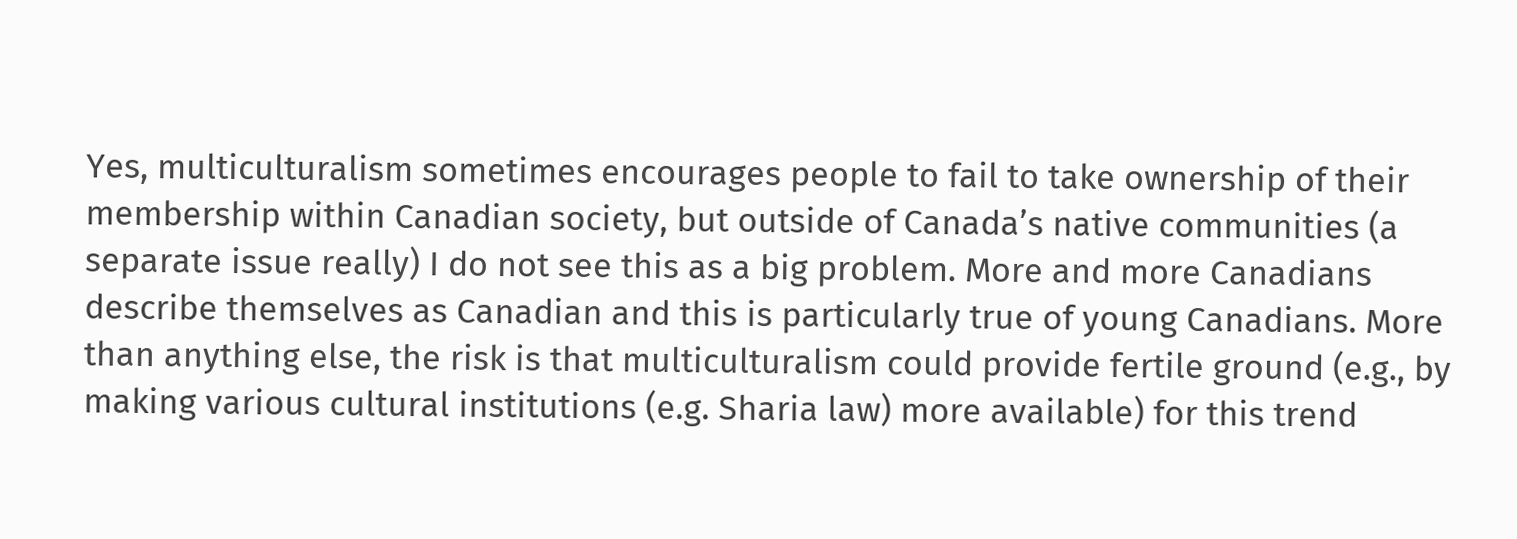Yes, multiculturalism sometimes encourages people to fail to take ownership of their membership within Canadian society, but outside of Canada’s native communities (a separate issue really) I do not see this as a big problem. More and more Canadians describe themselves as Canadian and this is particularly true of young Canadians. More than anything else, the risk is that multiculturalism could provide fertile ground (e.g., by making various cultural institutions (e.g. Sharia law) more available) for this trend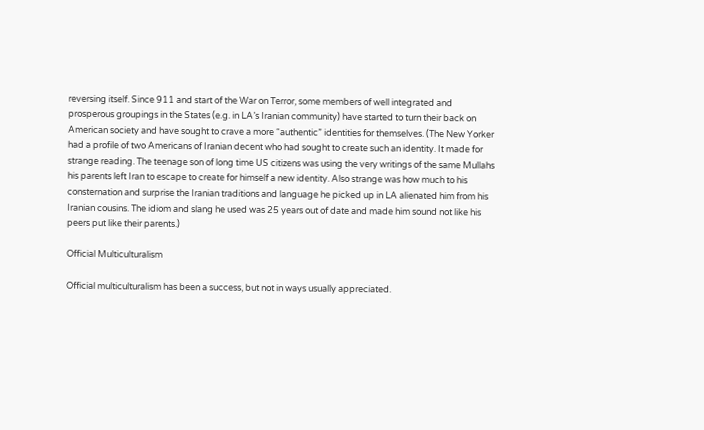reversing itself. Since 911 and start of the War on Terror, some members of well integrated and prosperous groupings in the States (e.g. in LA’s Iranian community) have started to turn their back on American society and have sought to crave a more “authentic” identities for themselves. (The New Yorker had a profile of two Americans of Iranian decent who had sought to create such an identity. It made for strange reading. The teenage son of long time US citizens was using the very writings of the same Mullahs his parents left Iran to escape to create for himself a new identity. Also strange was how much to his consternation and surprise the Iranian traditions and language he picked up in LA alienated him from his Iranian cousins. The idiom and slang he used was 25 years out of date and made him sound not like his peers put like their parents.)

Official Multiculturalism

Official multiculturalism has been a success, but not in ways usually appreciated.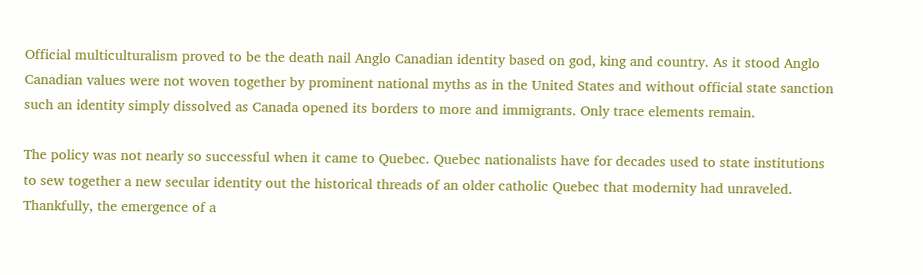Official multiculturalism proved to be the death nail Anglo Canadian identity based on god, king and country. As it stood Anglo Canadian values were not woven together by prominent national myths as in the United States and without official state sanction such an identity simply dissolved as Canada opened its borders to more and immigrants. Only trace elements remain.

The policy was not nearly so successful when it came to Quebec. Quebec nationalists have for decades used to state institutions to sew together a new secular identity out the historical threads of an older catholic Quebec that modernity had unraveled. Thankfully, the emergence of a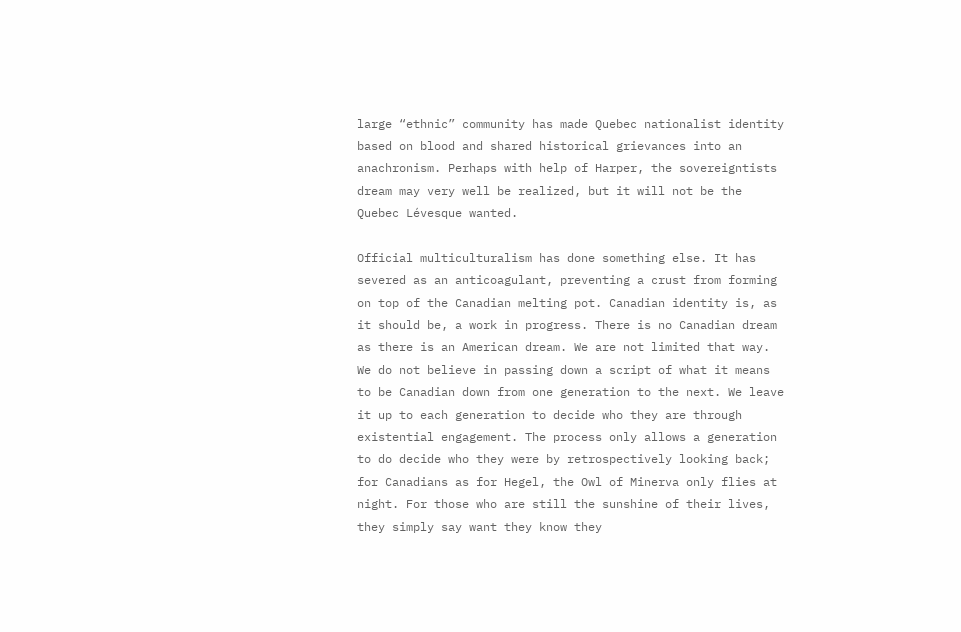large “ethnic” community has made Quebec nationalist identity based on blood and shared historical grievances into an anachronism. Perhaps with help of Harper, the sovereigntists dream may very well be realized, but it will not be the Quebec Lévesque wanted.

Official multiculturalism has done something else. It has severed as an anticoagulant, preventing a crust from forming on top of the Canadian melting pot. Canadian identity is, as it should be, a work in progress. There is no Canadian dream as there is an American dream. We are not limited that way. We do not believe in passing down a script of what it means to be Canadian down from one generation to the next. We leave it up to each generation to decide who they are through existential engagement. The process only allows a generation to do decide who they were by retrospectively looking back; for Canadians as for Hegel, the Owl of Minerva only flies at night. For those who are still the sunshine of their lives, they simply say want they know they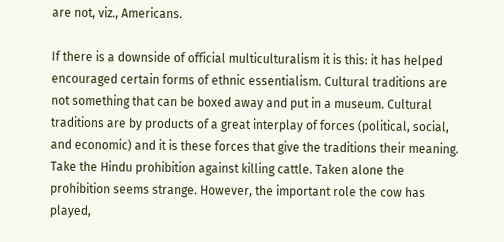are not, viz., Americans.

If there is a downside of official multiculturalism it is this: it has helped encouraged certain forms of ethnic essentialism. Cultural traditions are not something that can be boxed away and put in a museum. Cultural traditions are by products of a great interplay of forces (political, social, and economic) and it is these forces that give the traditions their meaning. Take the Hindu prohibition against killing cattle. Taken alone the prohibition seems strange. However, the important role the cow has played,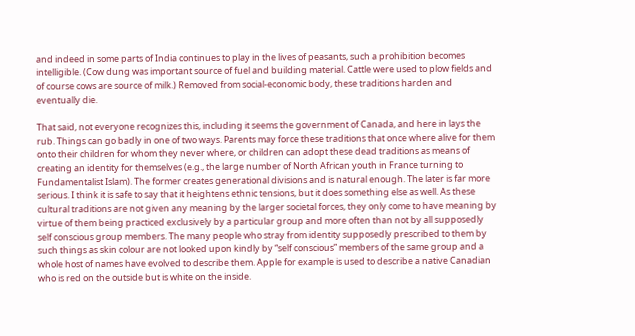and indeed in some parts of India continues to play in the lives of peasants, such a prohibition becomes intelligible. (Cow dung was important source of fuel and building material. Cattle were used to plow fields and of course cows are source of milk.) Removed from social-economic body, these traditions harden and eventually die.

That said, not everyone recognizes this, including it seems the government of Canada, and here in lays the rub. Things can go badly in one of two ways. Parents may force these traditions that once where alive for them onto their children for whom they never where, or children can adopt these dead traditions as means of creating an identity for themselves (e.g., the large number of North African youth in France turning to Fundamentalist Islam). The former creates generational divisions and is natural enough. The later is far more serious. I think it is safe to say that it heightens ethnic tensions, but it does something else as well. As these cultural traditions are not given any meaning by the larger societal forces, they only come to have meaning by virtue of them being practiced exclusively by a particular group and more often than not by all supposedly self conscious group members. The many people who stray from identity supposedly prescribed to them by such things as skin colour are not looked upon kindly by “self conscious” members of the same group and a whole host of names have evolved to describe them. Apple for example is used to describe a native Canadian who is red on the outside but is white on the inside.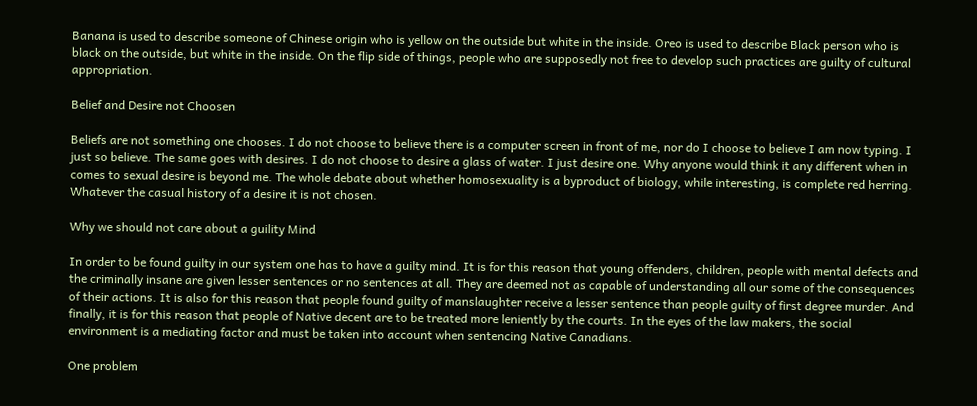Banana is used to describe someone of Chinese origin who is yellow on the outside but white in the inside. Oreo is used to describe Black person who is black on the outside, but white in the inside. On the flip side of things, people who are supposedly not free to develop such practices are guilty of cultural appropriation.

Belief and Desire not Choosen

Beliefs are not something one chooses. I do not choose to believe there is a computer screen in front of me, nor do I choose to believe I am now typing. I just so believe. The same goes with desires. I do not choose to desire a glass of water. I just desire one. Why anyone would think it any different when in comes to sexual desire is beyond me. The whole debate about whether homosexuality is a byproduct of biology, while interesting, is complete red herring. Whatever the casual history of a desire it is not chosen.

Why we should not care about a guility Mind

In order to be found guilty in our system one has to have a guilty mind. It is for this reason that young offenders, children, people with mental defects and the criminally insane are given lesser sentences or no sentences at all. They are deemed not as capable of understanding all our some of the consequences of their actions. It is also for this reason that people found guilty of manslaughter receive a lesser sentence than people guilty of first degree murder. And finally, it is for this reason that people of Native decent are to be treated more leniently by the courts. In the eyes of the law makers, the social environment is a mediating factor and must be taken into account when sentencing Native Canadians.

One problem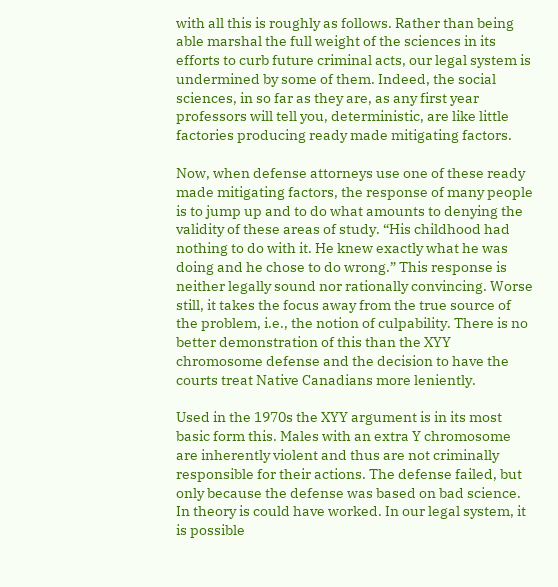with all this is roughly as follows. Rather than being able marshal the full weight of the sciences in its efforts to curb future criminal acts, our legal system is undermined by some of them. Indeed, the social sciences, in so far as they are, as any first year professors will tell you, deterministic, are like little factories producing ready made mitigating factors.

Now, when defense attorneys use one of these ready made mitigating factors, the response of many people is to jump up and to do what amounts to denying the validity of these areas of study. “His childhood had nothing to do with it. He knew exactly what he was doing and he chose to do wrong.” This response is neither legally sound nor rationally convincing. Worse still, it takes the focus away from the true source of the problem, i.e., the notion of culpability. There is no better demonstration of this than the XYY chromosome defense and the decision to have the courts treat Native Canadians more leniently.

Used in the 1970s the XYY argument is in its most basic form this. Males with an extra Y chromosome are inherently violent and thus are not criminally responsible for their actions. The defense failed, but only because the defense was based on bad science. In theory is could have worked. In our legal system, it is possible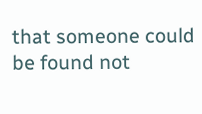that someone could be found not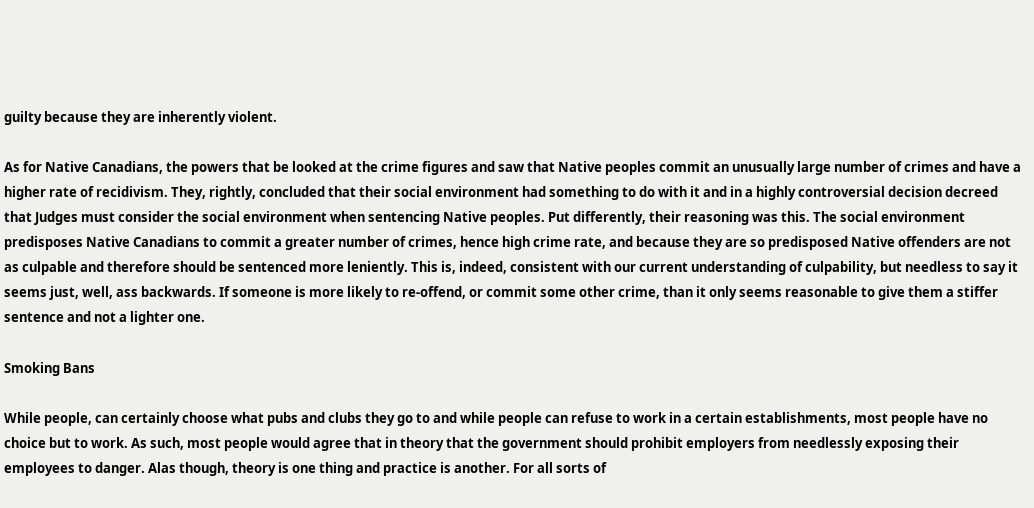guilty because they are inherently violent.

As for Native Canadians, the powers that be looked at the crime figures and saw that Native peoples commit an unusually large number of crimes and have a higher rate of recidivism. They, rightly, concluded that their social environment had something to do with it and in a highly controversial decision decreed that Judges must consider the social environment when sentencing Native peoples. Put differently, their reasoning was this. The social environment predisposes Native Canadians to commit a greater number of crimes, hence high crime rate, and because they are so predisposed Native offenders are not as culpable and therefore should be sentenced more leniently. This is, indeed, consistent with our current understanding of culpability, but needless to say it seems just, well, ass backwards. If someone is more likely to re-offend, or commit some other crime, than it only seems reasonable to give them a stiffer sentence and not a lighter one.

Smoking Bans

While people, can certainly choose what pubs and clubs they go to and while people can refuse to work in a certain establishments, most people have no choice but to work. As such, most people would agree that in theory that the government should prohibit employers from needlessly exposing their employees to danger. Alas though, theory is one thing and practice is another. For all sorts of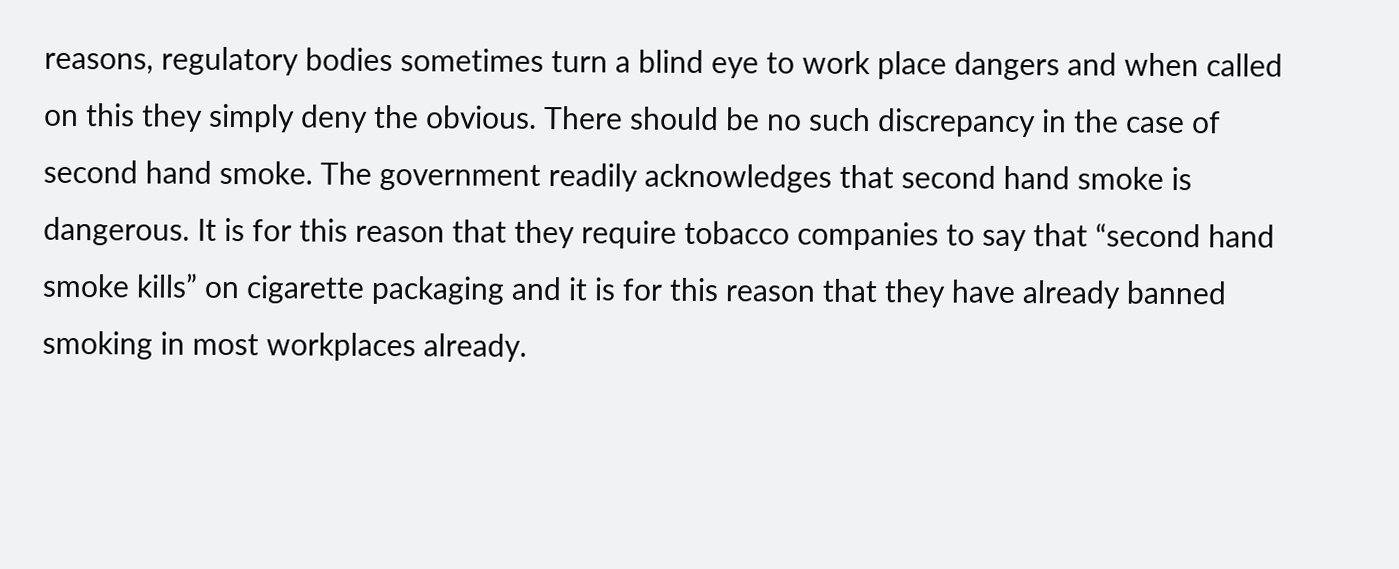reasons, regulatory bodies sometimes turn a blind eye to work place dangers and when called on this they simply deny the obvious. There should be no such discrepancy in the case of second hand smoke. The government readily acknowledges that second hand smoke is dangerous. It is for this reason that they require tobacco companies to say that “second hand smoke kills” on cigarette packaging and it is for this reason that they have already banned smoking in most workplaces already.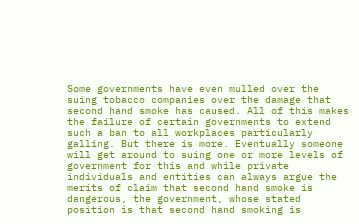Some governments have even mulled over the suing tobacco companies over the damage that second hand smoke has caused. All of this makes the failure of certain governments to extend such a ban to all workplaces particularly galling. But there is more. Eventually someone will get around to suing one or more levels of government for this and while private individuals and entities can always argue the merits of claim that second hand smoke is dangerous, the government, whose stated position is that second hand smoking is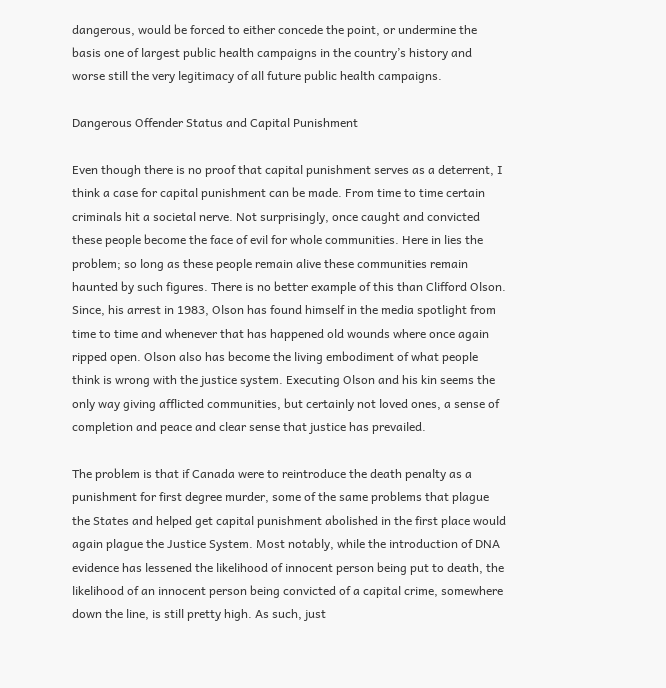dangerous, would be forced to either concede the point, or undermine the basis one of largest public health campaigns in the country’s history and worse still the very legitimacy of all future public health campaigns.

Dangerous Offender Status and Capital Punishment

Even though there is no proof that capital punishment serves as a deterrent, I think a case for capital punishment can be made. From time to time certain criminals hit a societal nerve. Not surprisingly, once caught and convicted these people become the face of evil for whole communities. Here in lies the problem; so long as these people remain alive these communities remain haunted by such figures. There is no better example of this than Clifford Olson. Since, his arrest in 1983, Olson has found himself in the media spotlight from time to time and whenever that has happened old wounds where once again ripped open. Olson also has become the living embodiment of what people think is wrong with the justice system. Executing Olson and his kin seems the only way giving afflicted communities, but certainly not loved ones, a sense of completion and peace and clear sense that justice has prevailed.

The problem is that if Canada were to reintroduce the death penalty as a punishment for first degree murder, some of the same problems that plague the States and helped get capital punishment abolished in the first place would again plague the Justice System. Most notably, while the introduction of DNA evidence has lessened the likelihood of innocent person being put to death, the likelihood of an innocent person being convicted of a capital crime, somewhere down the line, is still pretty high. As such, just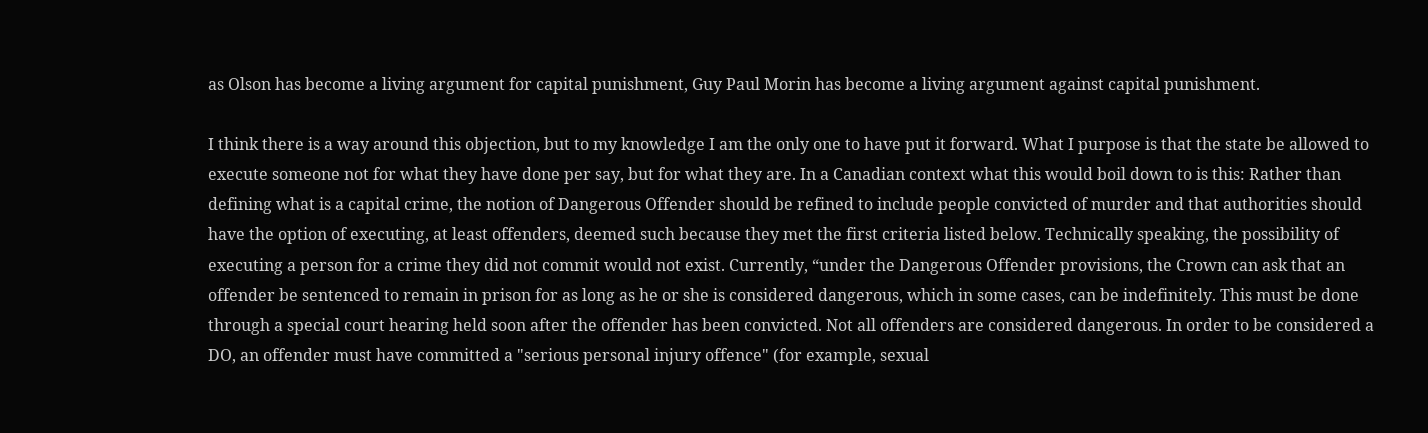as Olson has become a living argument for capital punishment, Guy Paul Morin has become a living argument against capital punishment.

I think there is a way around this objection, but to my knowledge I am the only one to have put it forward. What I purpose is that the state be allowed to execute someone not for what they have done per say, but for what they are. In a Canadian context what this would boil down to is this: Rather than defining what is a capital crime, the notion of Dangerous Offender should be refined to include people convicted of murder and that authorities should have the option of executing, at least offenders, deemed such because they met the first criteria listed below. Technically speaking, the possibility of executing a person for a crime they did not commit would not exist. Currently, “under the Dangerous Offender provisions, the Crown can ask that an offender be sentenced to remain in prison for as long as he or she is considered dangerous, which in some cases, can be indefinitely. This must be done through a special court hearing held soon after the offender has been convicted. Not all offenders are considered dangerous. In order to be considered a DO, an offender must have committed a "serious personal injury offence" (for example, sexual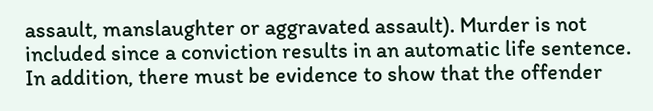assault, manslaughter or aggravated assault). Murder is not included since a conviction results in an automatic life sentence. In addition, there must be evidence to show that the offender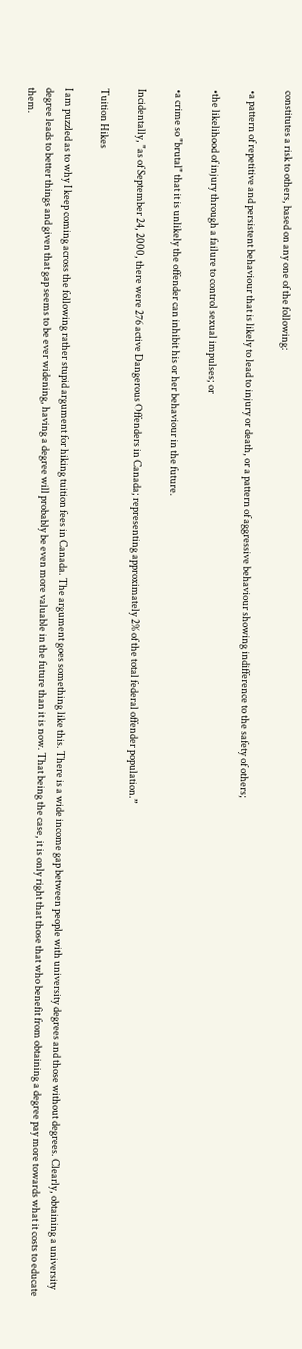constitutes a risk to others, based on any one of the following:

•a pattern of repetitive and persistent behaviour that is likely to lead to injury or death, or a pattern of aggressive behaviour showing indifference to the safety of others;

•the likelihood of injury through a failure to control sexual impulses; or

•a crime so "brutal" that it is unlikely the offender can inhibit his or her behaviour in the future.

Incidentally, "as of September 24, 2000, there were 276 active Dangerous Offenders in Canada; representing approximately 2% of the total federal offender population.”

Tuition Hikes

I am puzzled as to why I keep coming across the following rather stupid argument for hiking tuition fees in Canada. The argument goes something like this. There is a wide income gap between people with university degrees and those without degrees. Clearly, obtaining a university degree leads to better things and given that gap seems to be ever widening, having a degree will probably be even more valuable in the future than it is now. That being the case, it is only right that those that who benefit from obtaining a degree pay more towards what it costs to educate them.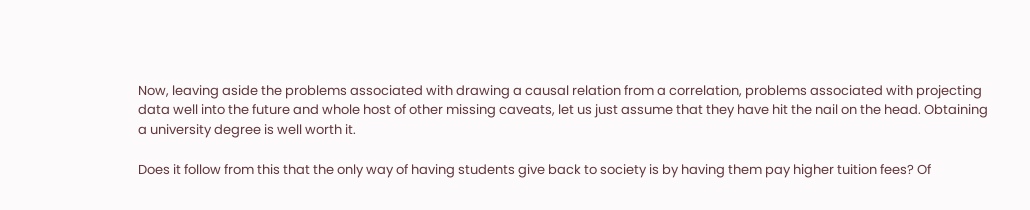Now, leaving aside the problems associated with drawing a causal relation from a correlation, problems associated with projecting data well into the future and whole host of other missing caveats, let us just assume that they have hit the nail on the head. Obtaining a university degree is well worth it.

Does it follow from this that the only way of having students give back to society is by having them pay higher tuition fees? Of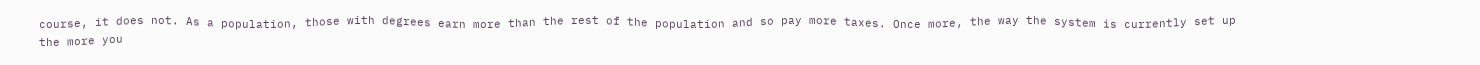course, it does not. As a population, those with degrees earn more than the rest of the population and so pay more taxes. Once more, the way the system is currently set up the more you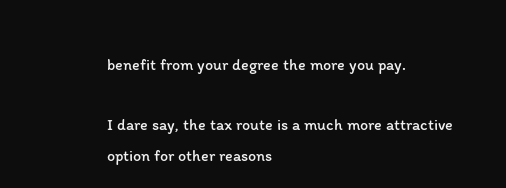benefit from your degree the more you pay.

I dare say, the tax route is a much more attractive option for other reasons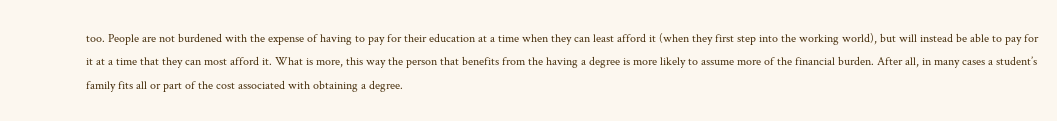too. People are not burdened with the expense of having to pay for their education at a time when they can least afford it (when they first step into the working world), but will instead be able to pay for it at a time that they can most afford it. What is more, this way the person that benefits from the having a degree is more likely to assume more of the financial burden. After all, in many cases a student’s family fits all or part of the cost associated with obtaining a degree.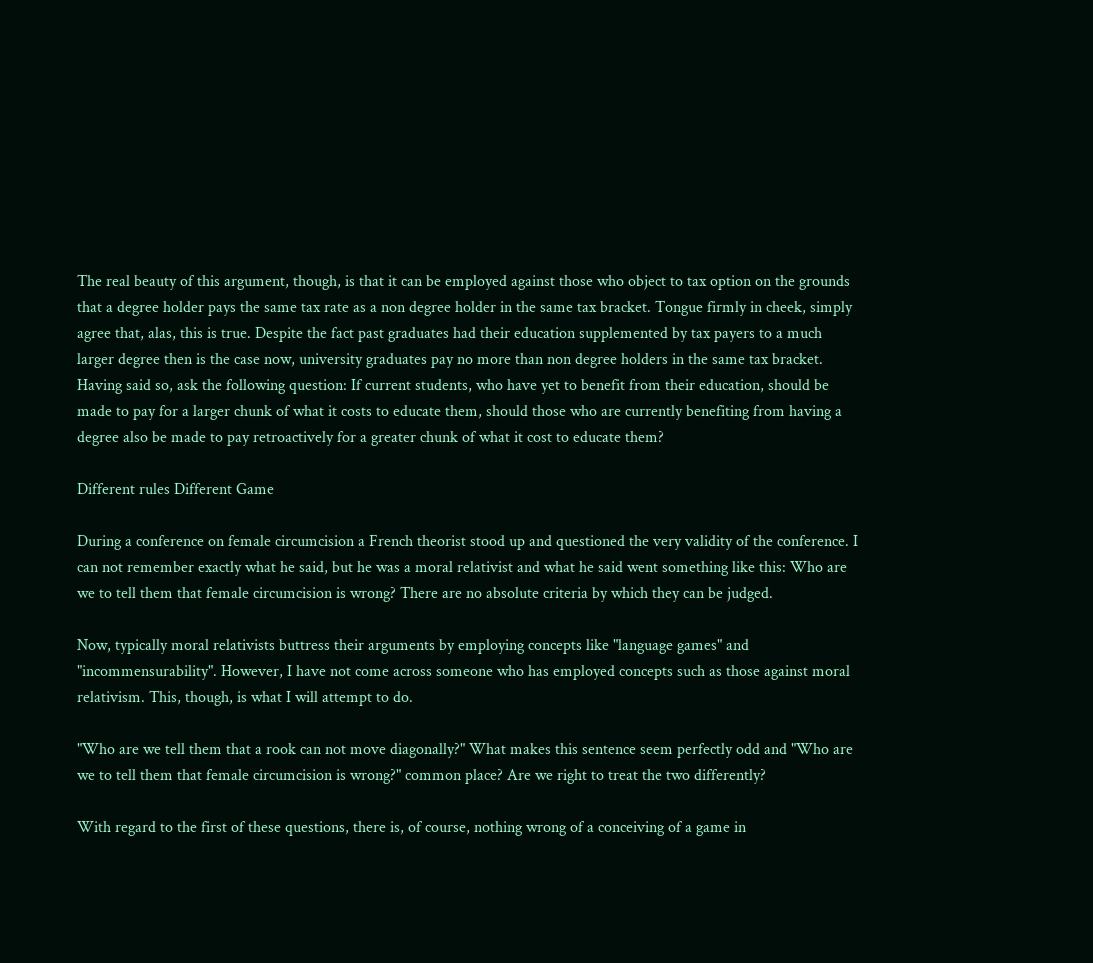The real beauty of this argument, though, is that it can be employed against those who object to tax option on the grounds that a degree holder pays the same tax rate as a non degree holder in the same tax bracket. Tongue firmly in cheek, simply agree that, alas, this is true. Despite the fact past graduates had their education supplemented by tax payers to a much larger degree then is the case now, university graduates pay no more than non degree holders in the same tax bracket. Having said so, ask the following question: If current students, who have yet to benefit from their education, should be made to pay for a larger chunk of what it costs to educate them, should those who are currently benefiting from having a degree also be made to pay retroactively for a greater chunk of what it cost to educate them?

Different rules Different Game

During a conference on female circumcision a French theorist stood up and questioned the very validity of the conference. I can not remember exactly what he said, but he was a moral relativist and what he said went something like this: Who are we to tell them that female circumcision is wrong? There are no absolute criteria by which they can be judged.

Now, typically moral relativists buttress their arguments by employing concepts like "language games" and "incommensurability". However, I have not come across someone who has employed concepts such as those against moral relativism. This, though, is what I will attempt to do.

"Who are we tell them that a rook can not move diagonally?" What makes this sentence seem perfectly odd and "Who are we to tell them that female circumcision is wrong?" common place? Are we right to treat the two differently?

With regard to the first of these questions, there is, of course, nothing wrong of a conceiving of a game in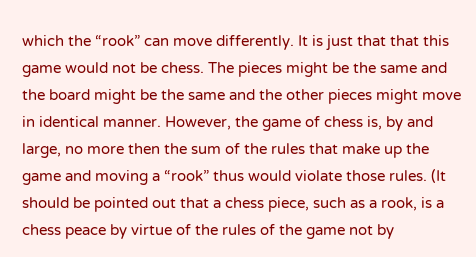which the “rook” can move differently. It is just that that this game would not be chess. The pieces might be the same and the board might be the same and the other pieces might move in identical manner. However, the game of chess is, by and large, no more then the sum of the rules that make up the game and moving a “rook” thus would violate those rules. (It should be pointed out that a chess piece, such as a rook, is a chess peace by virtue of the rules of the game not by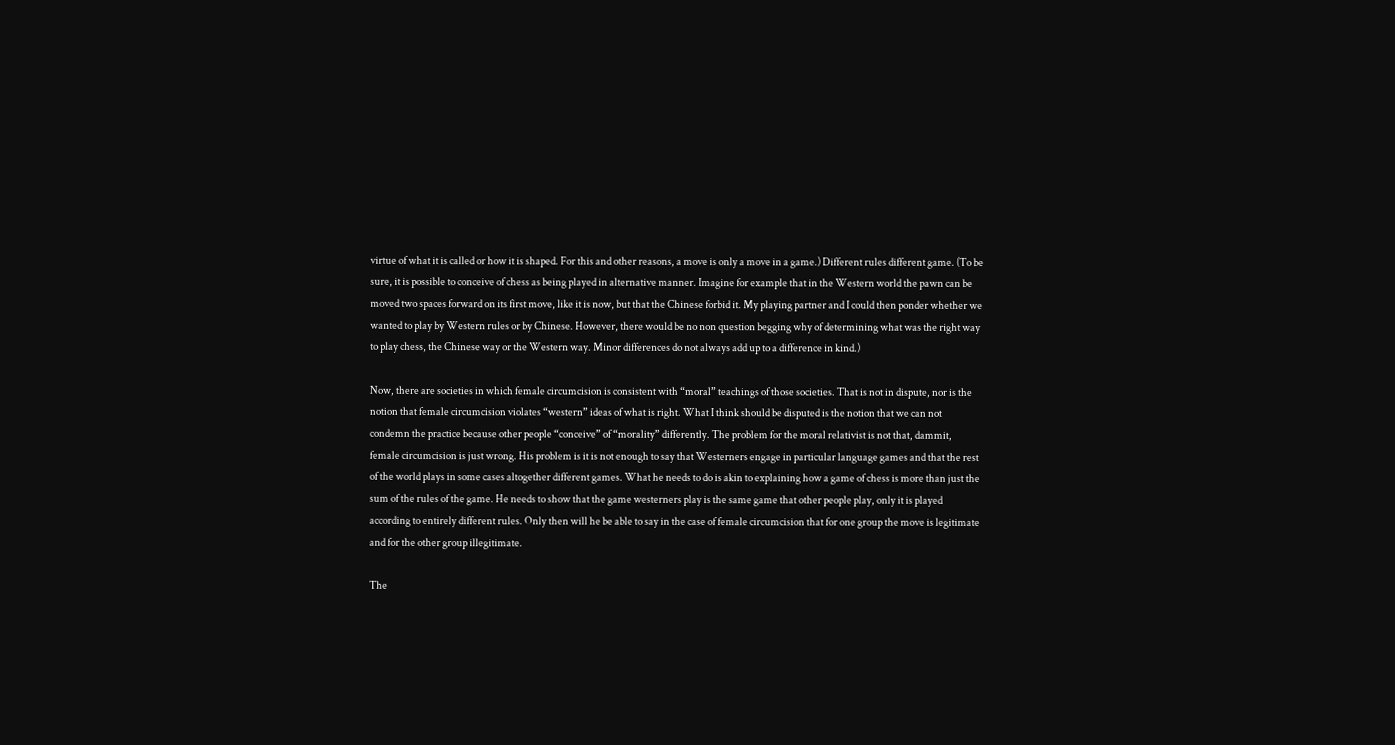virtue of what it is called or how it is shaped. For this and other reasons, a move is only a move in a game.) Different rules different game. (To be sure, it is possible to conceive of chess as being played in alternative manner. Imagine for example that in the Western world the pawn can be moved two spaces forward on its first move, like it is now, but that the Chinese forbid it. My playing partner and I could then ponder whether we wanted to play by Western rules or by Chinese. However, there would be no non question begging why of determining what was the right way to play chess, the Chinese way or the Western way. Minor differences do not always add up to a difference in kind.)

Now, there are societies in which female circumcision is consistent with “moral” teachings of those societies. That is not in dispute, nor is the notion that female circumcision violates “western” ideas of what is right. What I think should be disputed is the notion that we can not condemn the practice because other people “conceive” of “morality” differently. The problem for the moral relativist is not that, dammit, female circumcision is just wrong. His problem is it is not enough to say that Westerners engage in particular language games and that the rest of the world plays in some cases altogether different games. What he needs to do is akin to explaining how a game of chess is more than just the sum of the rules of the game. He needs to show that the game westerners play is the same game that other people play, only it is played according to entirely different rules. Only then will he be able to say in the case of female circumcision that for one group the move is legitimate and for the other group illegitimate.

The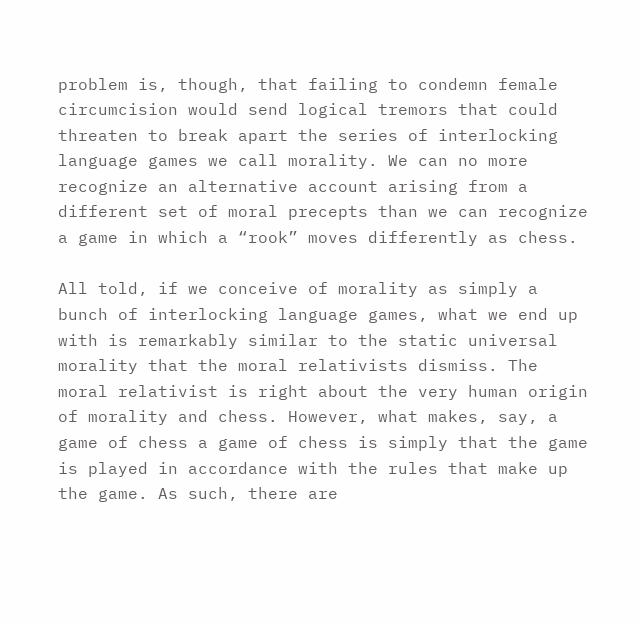problem is, though, that failing to condemn female circumcision would send logical tremors that could threaten to break apart the series of interlocking language games we call morality. We can no more recognize an alternative account arising from a different set of moral precepts than we can recognize a game in which a “rook” moves differently as chess.

All told, if we conceive of morality as simply a bunch of interlocking language games, what we end up with is remarkably similar to the static universal morality that the moral relativists dismiss. The moral relativist is right about the very human origin of morality and chess. However, what makes, say, a game of chess a game of chess is simply that the game is played in accordance with the rules that make up the game. As such, there are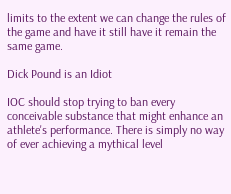limits to the extent we can change the rules of the game and have it still have it remain the same game.

Dick Pound is an Idiot

IOC should stop trying to ban every conceivable substance that might enhance an athlete's performance. There is simply no way of ever achieving a mythical level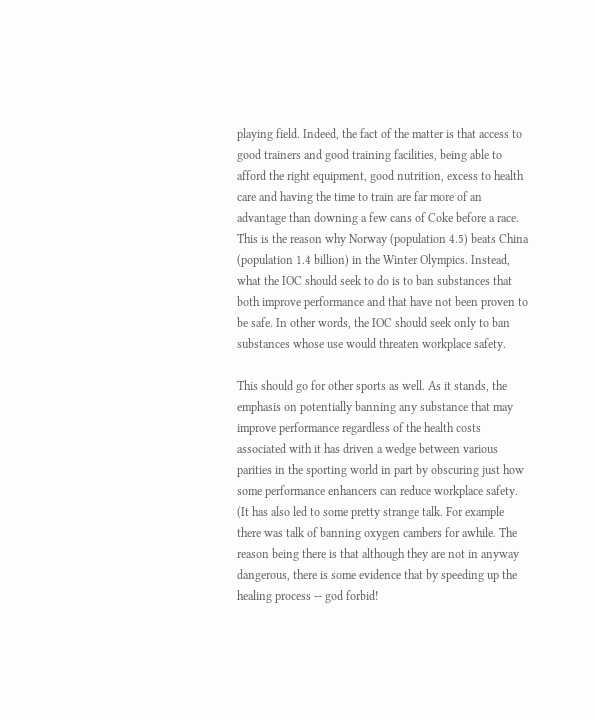playing field. Indeed, the fact of the matter is that access to good trainers and good training facilities, being able to afford the right equipment, good nutrition, excess to health care and having the time to train are far more of an advantage than downing a few cans of Coke before a race. This is the reason why Norway (population 4.5) beats China (population 1.4 billion) in the Winter Olympics. Instead, what the IOC should seek to do is to ban substances that both improve performance and that have not been proven to be safe. In other words, the IOC should seek only to ban substances whose use would threaten workplace safety.

This should go for other sports as well. As it stands, the emphasis on potentially banning any substance that may improve performance regardless of the health costs associated with it has driven a wedge between various parities in the sporting world in part by obscuring just how some performance enhancers can reduce workplace safety. (It has also led to some pretty strange talk. For example there was talk of banning oxygen cambers for awhile. The reason being there is that although they are not in anyway dangerous, there is some evidence that by speeding up the healing process -- god forbid!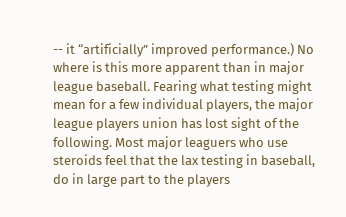-- it “artificially” improved performance.) No where is this more apparent than in major league baseball. Fearing what testing might mean for a few individual players, the major league players union has lost sight of the following. Most major leaguers who use steroids feel that the lax testing in baseball, do in large part to the players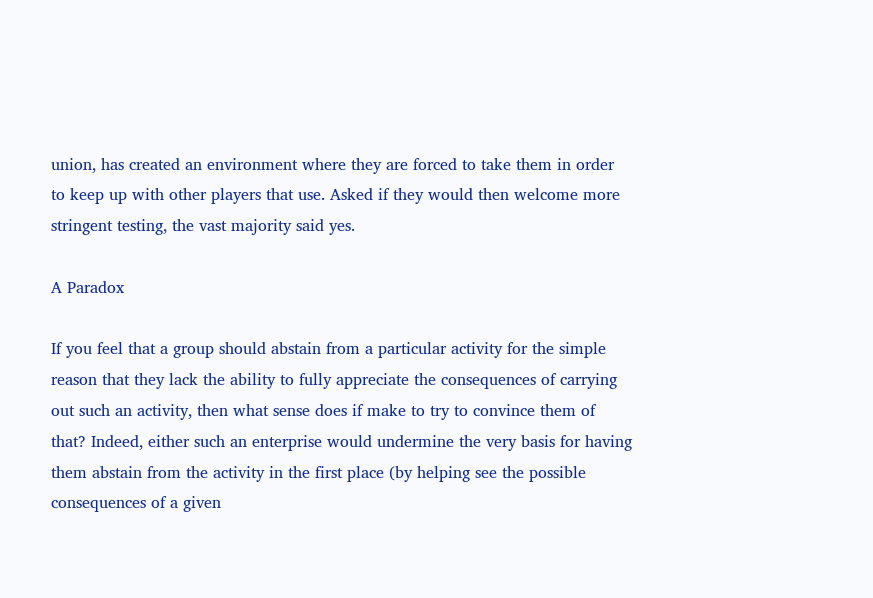union, has created an environment where they are forced to take them in order to keep up with other players that use. Asked if they would then welcome more stringent testing, the vast majority said yes.

A Paradox

If you feel that a group should abstain from a particular activity for the simple reason that they lack the ability to fully appreciate the consequences of carrying out such an activity, then what sense does if make to try to convince them of that? Indeed, either such an enterprise would undermine the very basis for having them abstain from the activity in the first place (by helping see the possible consequences of a given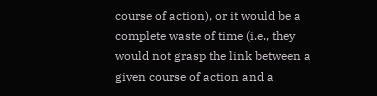course of action), or it would be a complete waste of time (i.e., they would not grasp the link between a given course of action and a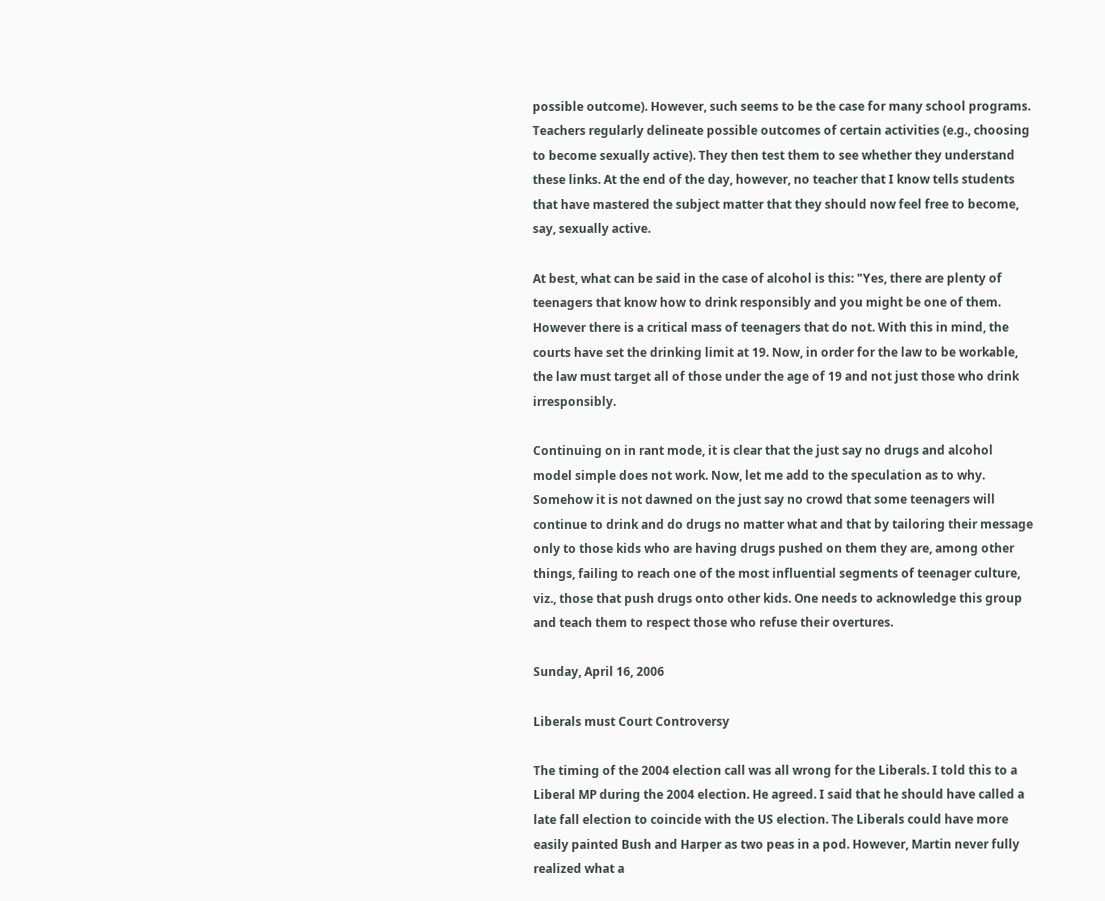possible outcome). However, such seems to be the case for many school programs. Teachers regularly delineate possible outcomes of certain activities (e.g., choosing to become sexually active). They then test them to see whether they understand these links. At the end of the day, however, no teacher that I know tells students that have mastered the subject matter that they should now feel free to become, say, sexually active.

At best, what can be said in the case of alcohol is this: "Yes, there are plenty of teenagers that know how to drink responsibly and you might be one of them. However there is a critical mass of teenagers that do not. With this in mind, the courts have set the drinking limit at 19. Now, in order for the law to be workable, the law must target all of those under the age of 19 and not just those who drink irresponsibly.

Continuing on in rant mode, it is clear that the just say no drugs and alcohol model simple does not work. Now, let me add to the speculation as to why. Somehow it is not dawned on the just say no crowd that some teenagers will continue to drink and do drugs no matter what and that by tailoring their message only to those kids who are having drugs pushed on them they are, among other things, failing to reach one of the most influential segments of teenager culture, viz., those that push drugs onto other kids. One needs to acknowledge this group and teach them to respect those who refuse their overtures.

Sunday, April 16, 2006

Liberals must Court Controversy

The timing of the 2004 election call was all wrong for the Liberals. I told this to a Liberal MP during the 2004 election. He agreed. I said that he should have called a late fall election to coincide with the US election. The Liberals could have more easily painted Bush and Harper as two peas in a pod. However, Martin never fully realized what a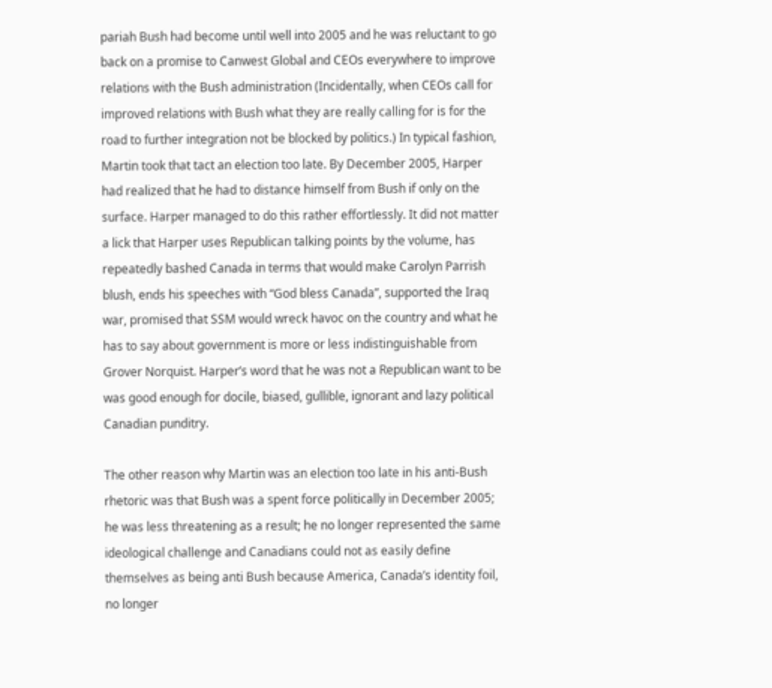pariah Bush had become until well into 2005 and he was reluctant to go back on a promise to Canwest Global and CEOs everywhere to improve relations with the Bush administration (Incidentally, when CEOs call for improved relations with Bush what they are really calling for is for the road to further integration not be blocked by politics.) In typical fashion, Martin took that tact an election too late. By December 2005, Harper had realized that he had to distance himself from Bush if only on the surface. Harper managed to do this rather effortlessly. It did not matter a lick that Harper uses Republican talking points by the volume, has repeatedly bashed Canada in terms that would make Carolyn Parrish blush, ends his speeches with “God bless Canada”, supported the Iraq war, promised that SSM would wreck havoc on the country and what he has to say about government is more or less indistinguishable from Grover Norquist. Harper’s word that he was not a Republican want to be was good enough for docile, biased, gullible, ignorant and lazy political Canadian punditry.

The other reason why Martin was an election too late in his anti-Bush rhetoric was that Bush was a spent force politically in December 2005; he was less threatening as a result; he no longer represented the same ideological challenge and Canadians could not as easily define themselves as being anti Bush because America, Canada’s identity foil, no longer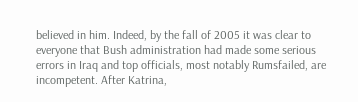believed in him. Indeed, by the fall of 2005 it was clear to everyone that Bush administration had made some serious errors in Iraq and top officials, most notably Rumsfailed, are incompetent. After Katrina,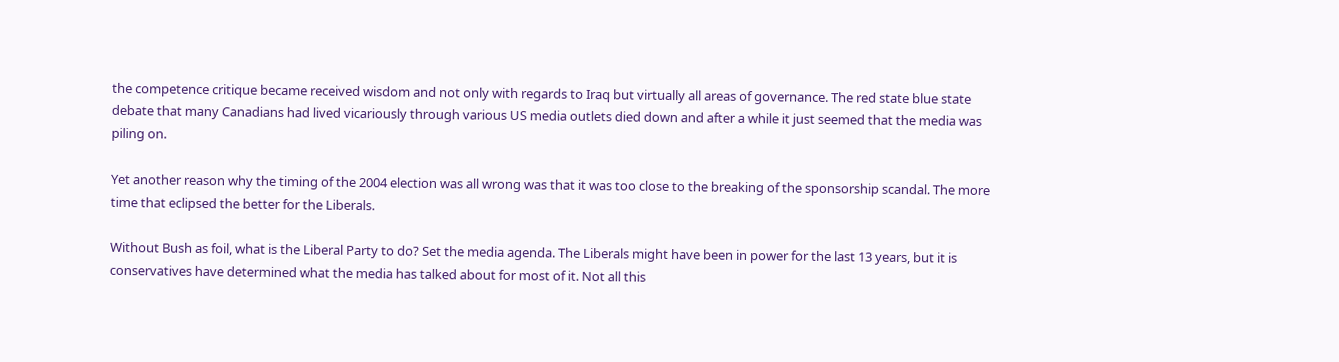the competence critique became received wisdom and not only with regards to Iraq but virtually all areas of governance. The red state blue state debate that many Canadians had lived vicariously through various US media outlets died down and after a while it just seemed that the media was piling on.

Yet another reason why the timing of the 2004 election was all wrong was that it was too close to the breaking of the sponsorship scandal. The more time that eclipsed the better for the Liberals.

Without Bush as foil, what is the Liberal Party to do? Set the media agenda. The Liberals might have been in power for the last 13 years, but it is conservatives have determined what the media has talked about for most of it. Not all this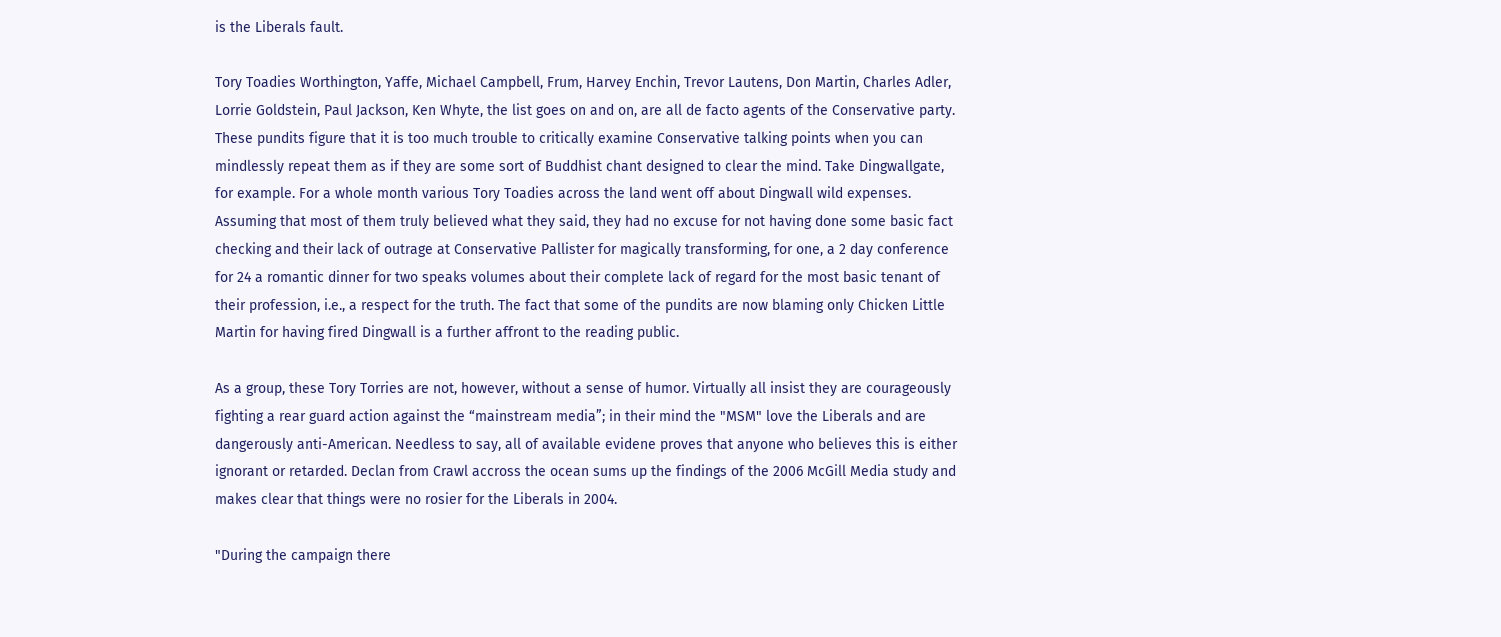is the Liberals fault.

Tory Toadies Worthington, Yaffe, Michael Campbell, Frum, Harvey Enchin, Trevor Lautens, Don Martin, Charles Adler, Lorrie Goldstein, Paul Jackson, Ken Whyte, the list goes on and on, are all de facto agents of the Conservative party. These pundits figure that it is too much trouble to critically examine Conservative talking points when you can mindlessly repeat them as if they are some sort of Buddhist chant designed to clear the mind. Take Dingwallgate, for example. For a whole month various Tory Toadies across the land went off about Dingwall wild expenses. Assuming that most of them truly believed what they said, they had no excuse for not having done some basic fact checking and their lack of outrage at Conservative Pallister for magically transforming, for one, a 2 day conference for 24 a romantic dinner for two speaks volumes about their complete lack of regard for the most basic tenant of their profession, i.e., a respect for the truth. The fact that some of the pundits are now blaming only Chicken Little Martin for having fired Dingwall is a further affront to the reading public.

As a group, these Tory Torries are not, however, without a sense of humor. Virtually all insist they are courageously fighting a rear guard action against the “mainstream media”; in their mind the "MSM" love the Liberals and are dangerously anti-American. Needless to say, all of available evidene proves that anyone who believes this is either ignorant or retarded. Declan from Crawl accross the ocean sums up the findings of the 2006 McGill Media study and makes clear that things were no rosier for the Liberals in 2004.

"During the campaign there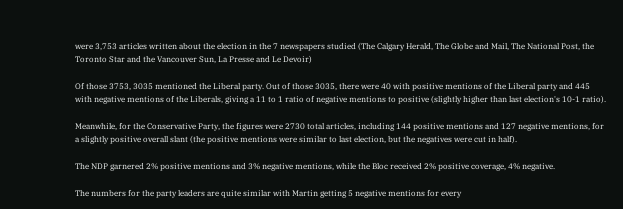were 3,753 articles written about the election in the 7 newspapers studied (The Calgary Herald, The Globe and Mail, The National Post, the Toronto Star and the Vancouver Sun, La Presse and Le Devoir)

Of those 3753, 3035 mentioned the Liberal party. Out of those 3035, there were 40 with positive mentions of the Liberal party and 445 with negative mentions of the Liberals, giving a 11 to 1 ratio of negative mentions to positive (slightly higher than last election's 10-1 ratio).

Meanwhile, for the Conservative Party, the figures were 2730 total articles, including 144 positive mentions and 127 negative mentions, for a slightly positive overall slant (the positive mentions were similar to last election, but the negatives were cut in half).

The NDP garnered 2% positive mentions and 3% negative mentions, while the Bloc received 2% positive coverage, 4% negative.

The numbers for the party leaders are quite similar with Martin getting 5 negative mentions for every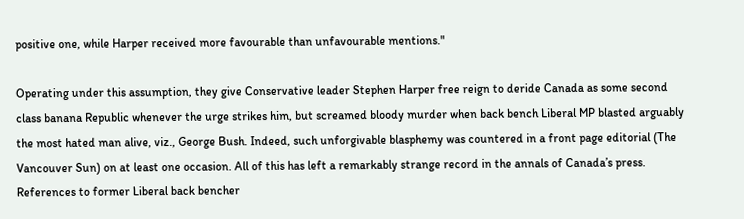positive one, while Harper received more favourable than unfavourable mentions."

Operating under this assumption, they give Conservative leader Stephen Harper free reign to deride Canada as some second class banana Republic whenever the urge strikes him, but screamed bloody murder when back bench Liberal MP blasted arguably the most hated man alive, viz., George Bush. Indeed, such unforgivable blasphemy was countered in a front page editorial (The Vancouver Sun) on at least one occasion. All of this has left a remarkably strange record in the annals of Canada’s press. References to former Liberal back bencher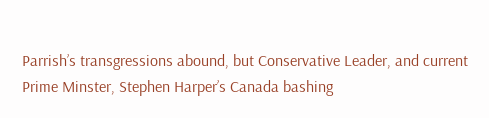Parrish’s transgressions abound, but Conservative Leader, and current Prime Minster, Stephen Harper’s Canada bashing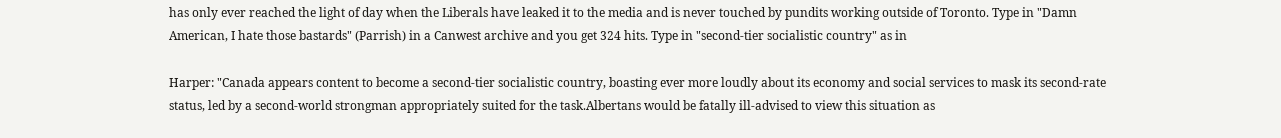has only ever reached the light of day when the Liberals have leaked it to the media and is never touched by pundits working outside of Toronto. Type in "Damn American, I hate those bastards" (Parrish) in a Canwest archive and you get 324 hits. Type in "second-tier socialistic country" as in

Harper: "Canada appears content to become a second-tier socialistic country, boasting ever more loudly about its economy and social services to mask its second-rate status, led by a second-world strongman appropriately suited for the task.Albertans would be fatally ill-advised to view this situation as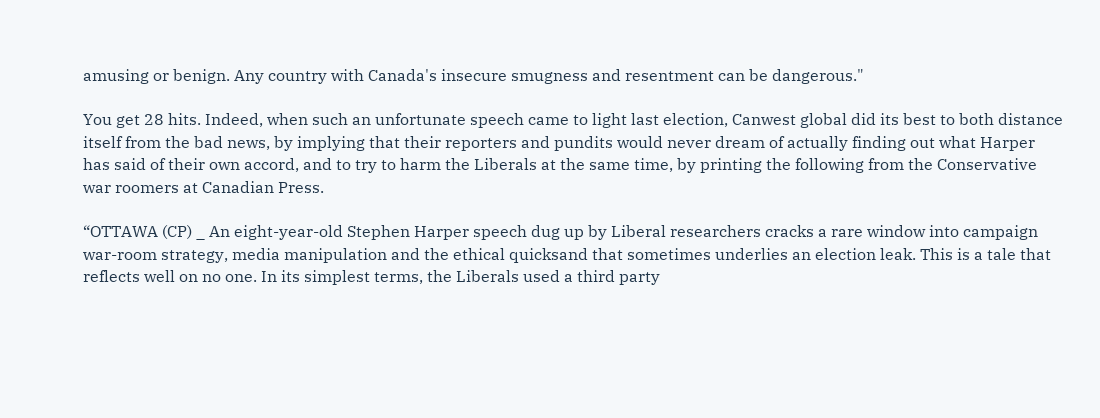amusing or benign. Any country with Canada's insecure smugness and resentment can be dangerous."

You get 28 hits. Indeed, when such an unfortunate speech came to light last election, Canwest global did its best to both distance itself from the bad news, by implying that their reporters and pundits would never dream of actually finding out what Harper has said of their own accord, and to try to harm the Liberals at the same time, by printing the following from the Conservative war roomers at Canadian Press.

“OTTAWA (CP) _ An eight-year-old Stephen Harper speech dug up by Liberal researchers cracks a rare window into campaign war-room strategy, media manipulation and the ethical quicksand that sometimes underlies an election leak. This is a tale that reflects well on no one. In its simplest terms, the Liberals used a third party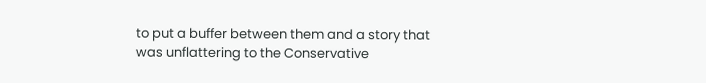to put a buffer between them and a story that was unflattering to the Conservative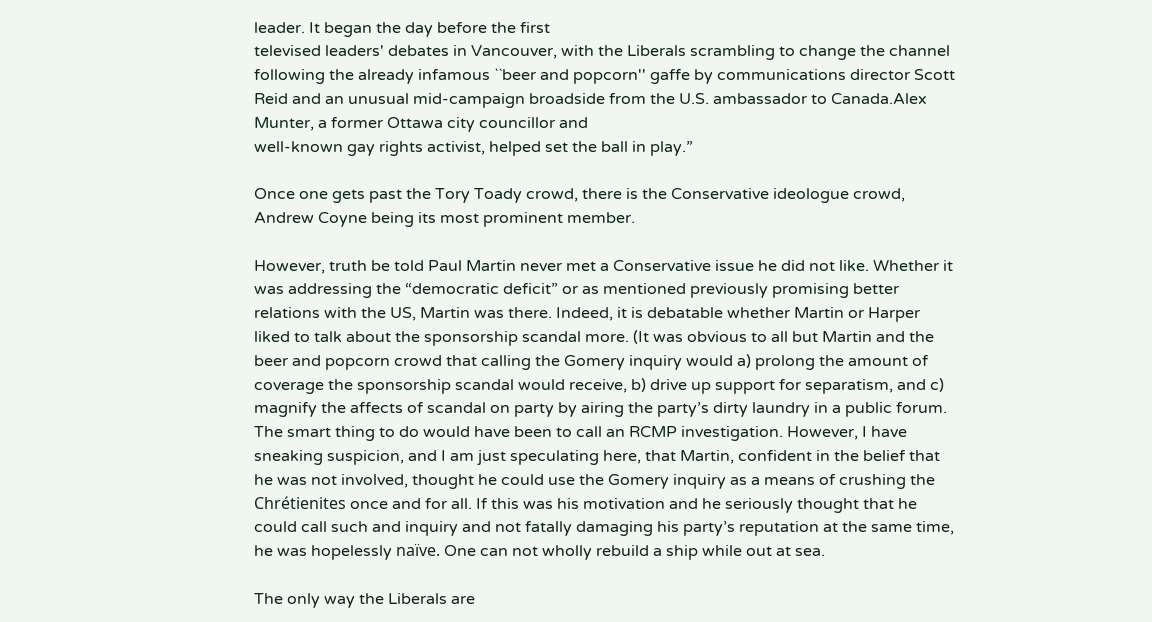leader. It began the day before the first
televised leaders' debates in Vancouver, with the Liberals scrambling to change the channel following the already infamous ``beer and popcorn'' gaffe by communications director Scott Reid and an unusual mid-campaign broadside from the U.S. ambassador to Canada.Alex Munter, a former Ottawa city councillor and
well-known gay rights activist, helped set the ball in play.”

Once one gets past the Tory Toady crowd, there is the Conservative ideologue crowd, Andrew Coyne being its most prominent member.

However, truth be told Paul Martin never met a Conservative issue he did not like. Whether it was addressing the “democratic deficit” or as mentioned previously promising better relations with the US, Martin was there. Indeed, it is debatable whether Martin or Harper liked to talk about the sponsorship scandal more. (It was obvious to all but Martin and the beer and popcorn crowd that calling the Gomery inquiry would a) prolong the amount of coverage the sponsorship scandal would receive, b) drive up support for separatism, and c) magnify the affects of scandal on party by airing the party’s dirty laundry in a public forum. The smart thing to do would have been to call an RCMP investigation. However, I have sneaking suspicion, and I am just speculating here, that Martin, confident in the belief that he was not involved, thought he could use the Gomery inquiry as a means of crushing the Chrétienites once and for all. If this was his motivation and he seriously thought that he could call such and inquiry and not fatally damaging his party’s reputation at the same time, he was hopelessly naïve. One can not wholly rebuild a ship while out at sea.

The only way the Liberals are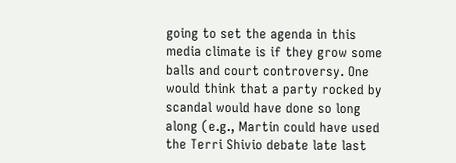going to set the agenda in this media climate is if they grow some balls and court controversy. One would think that a party rocked by scandal would have done so long along (e.g., Martin could have used the Terri Shivio debate late last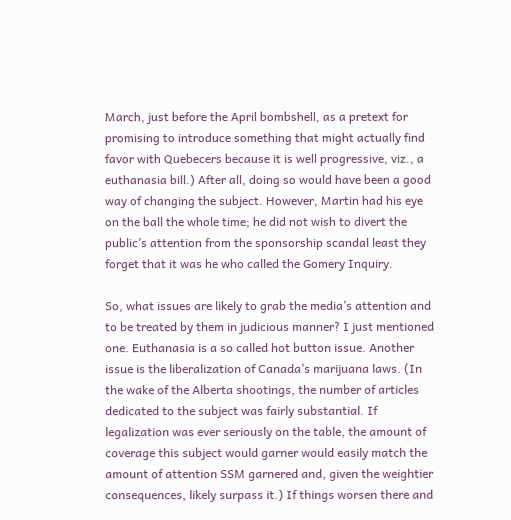March, just before the April bombshell, as a pretext for promising to introduce something that might actually find favor with Quebecers because it is well progressive, viz., a euthanasia bill.) After all, doing so would have been a good way of changing the subject. However, Martin had his eye on the ball the whole time; he did not wish to divert the public’s attention from the sponsorship scandal least they forget that it was he who called the Gomery Inquiry.

So, what issues are likely to grab the media’s attention and to be treated by them in judicious manner? I just mentioned one. Euthanasia is a so called hot button issue. Another issue is the liberalization of Canada’s marijuana laws. (In the wake of the Alberta shootings, the number of articles dedicated to the subject was fairly substantial. If legalization was ever seriously on the table, the amount of coverage this subject would garner would easily match the amount of attention SSM garnered and, given the weightier consequences, likely surpass it.) If things worsen there and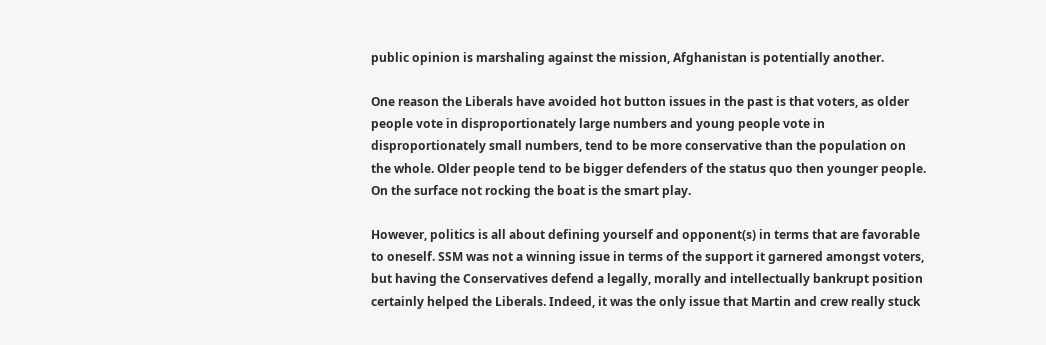public opinion is marshaling against the mission, Afghanistan is potentially another.

One reason the Liberals have avoided hot button issues in the past is that voters, as older people vote in disproportionately large numbers and young people vote in disproportionately small numbers, tend to be more conservative than the population on the whole. Older people tend to be bigger defenders of the status quo then younger people. On the surface not rocking the boat is the smart play.

However, politics is all about defining yourself and opponent(s) in terms that are favorable to oneself. SSM was not a winning issue in terms of the support it garnered amongst voters, but having the Conservatives defend a legally, morally and intellectually bankrupt position certainly helped the Liberals. Indeed, it was the only issue that Martin and crew really stuck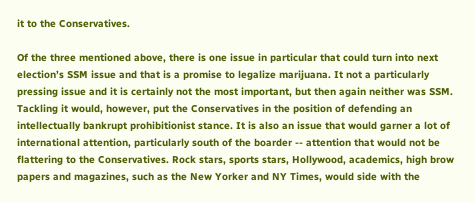it to the Conservatives.

Of the three mentioned above, there is one issue in particular that could turn into next election’s SSM issue and that is a promise to legalize marijuana. It not a particularly pressing issue and it is certainly not the most important, but then again neither was SSM. Tackling it would, however, put the Conservatives in the position of defending an intellectually bankrupt prohibitionist stance. It is also an issue that would garner a lot of international attention, particularly south of the boarder -- attention that would not be flattering to the Conservatives. Rock stars, sports stars, Hollywood, academics, high brow papers and magazines, such as the New Yorker and NY Times, would side with the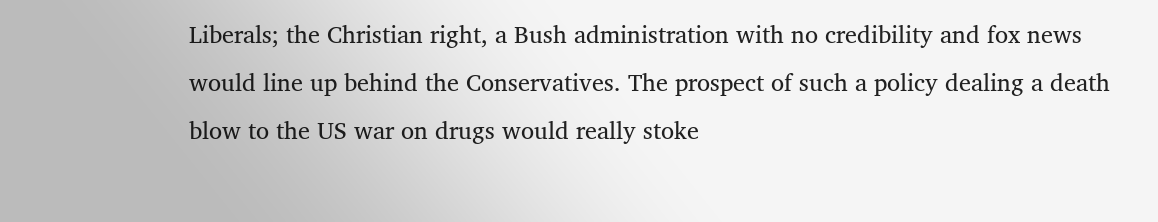Liberals; the Christian right, a Bush administration with no credibility and fox news would line up behind the Conservatives. The prospect of such a policy dealing a death blow to the US war on drugs would really stoke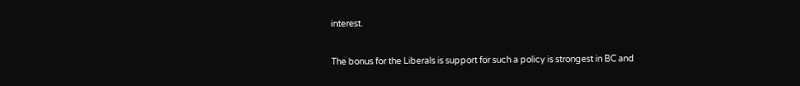interest.

The bonus for the Liberals is support for such a policy is strongest in BC and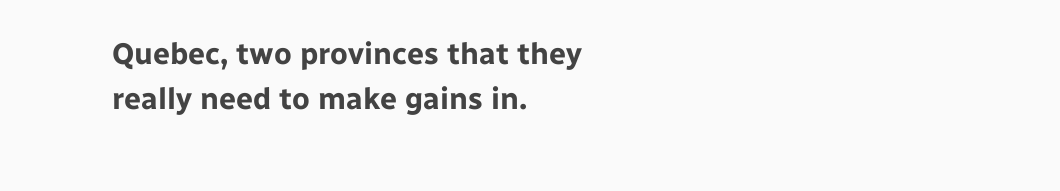Quebec, two provinces that they really need to make gains in.